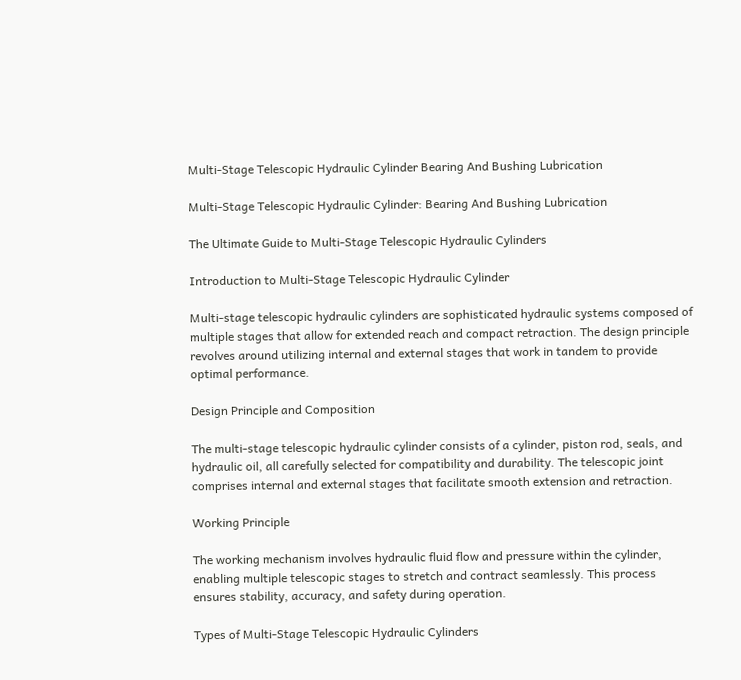Multi-Stage Telescopic Hydraulic Cylinder Bearing And Bushing Lubrication

Multi-Stage Telescopic Hydraulic Cylinder: Bearing And Bushing Lubrication

The Ultimate Guide to Multi-Stage Telescopic Hydraulic Cylinders

Introduction to Multi-Stage Telescopic Hydraulic Cylinder

Multi-stage telescopic hydraulic cylinders are sophisticated hydraulic systems composed of multiple stages that allow for extended reach and compact retraction. The design principle revolves around utilizing internal and external stages that work in tandem to provide optimal performance.

Design Principle and Composition

The multi-stage telescopic hydraulic cylinder consists of a cylinder, piston rod, seals, and hydraulic oil, all carefully selected for compatibility and durability. The telescopic joint comprises internal and external stages that facilitate smooth extension and retraction.

Working Principle

The working mechanism involves hydraulic fluid flow and pressure within the cylinder, enabling multiple telescopic stages to stretch and contract seamlessly. This process ensures stability, accuracy, and safety during operation.

Types of Multi-Stage Telescopic Hydraulic Cylinders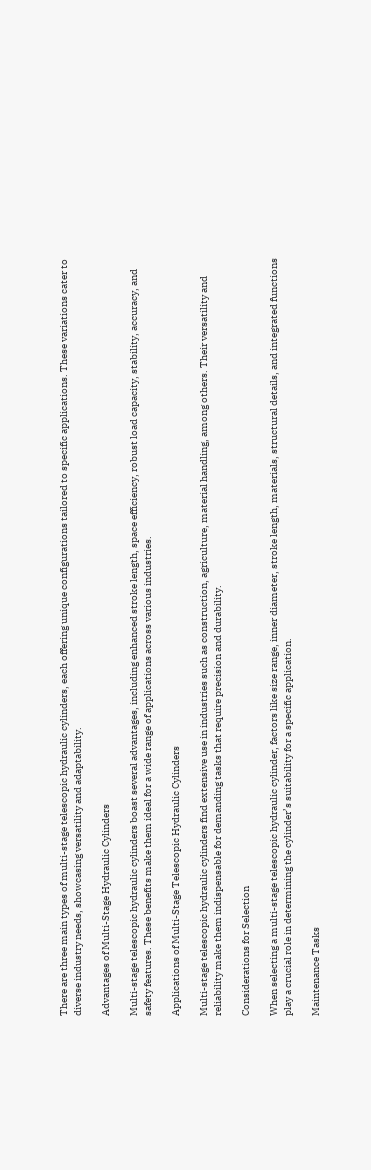There are three main types of multi-stage telescopic hydraulic cylinders, each offering unique configurations tailored to specific applications. These variations cater to diverse industry needs, showcasing versatility and adaptability.

Advantages of Multi-Stage Hydraulic Cylinders

Multi-stage telescopic hydraulic cylinders boast several advantages, including enhanced stroke length, space efficiency, robust load capacity, stability, accuracy, and safety features. These benefits make them ideal for a wide range of applications across various industries.

Applications of Multi-Stage Telescopic Hydraulic Cylinders

Multi-stage telescopic hydraulic cylinders find extensive use in industries such as construction, agriculture, material handling, among others. Their versatility and reliability make them indispensable for demanding tasks that require precision and durability.

Considerations for Selection

When selecting a multi-stage telescopic hydraulic cylinder, factors like size range, inner diameter, stroke length, materials, structural details, and integrated functions play a crucial role in determining the cylinder’s suitability for a specific application.

Maintenance Tasks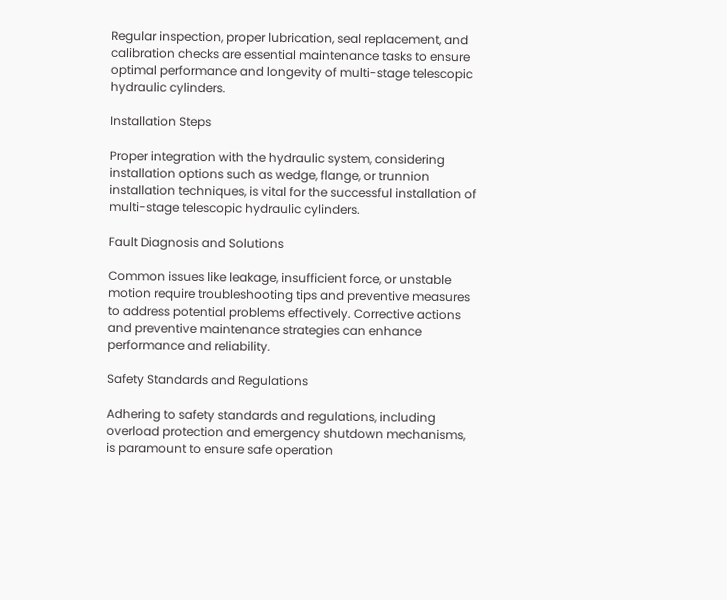Regular inspection, proper lubrication, seal replacement, and calibration checks are essential maintenance tasks to ensure optimal performance and longevity of multi-stage telescopic hydraulic cylinders.

Installation Steps

Proper integration with the hydraulic system, considering installation options such as wedge, flange, or trunnion installation techniques, is vital for the successful installation of multi-stage telescopic hydraulic cylinders.

Fault Diagnosis and Solutions

Common issues like leakage, insufficient force, or unstable motion require troubleshooting tips and preventive measures to address potential problems effectively. Corrective actions and preventive maintenance strategies can enhance performance and reliability.

Safety Standards and Regulations

Adhering to safety standards and regulations, including overload protection and emergency shutdown mechanisms, is paramount to ensure safe operation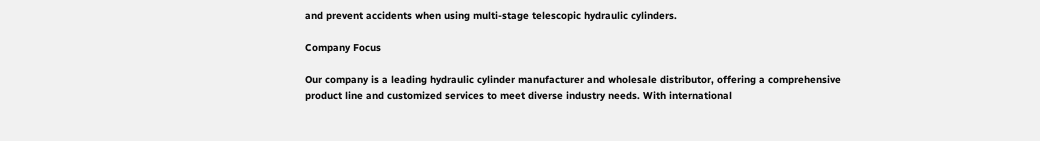and prevent accidents when using multi-stage telescopic hydraulic cylinders.

Company Focus

Our company is a leading hydraulic cylinder manufacturer and wholesale distributor, offering a comprehensive product line and customized services to meet diverse industry needs. With international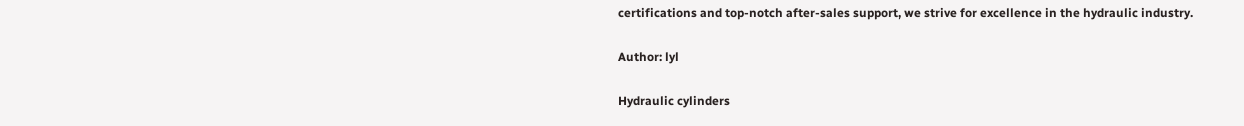certifications and top-notch after-sales support, we strive for excellence in the hydraulic industry.

Author: lyl

Hydraulic cylinders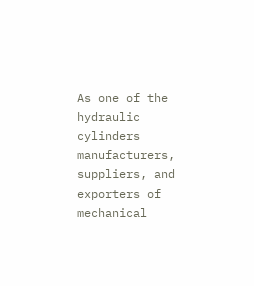As one of the hydraulic cylinders manufacturers, suppliers, and exporters of mechanical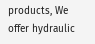products, We offer hydraulic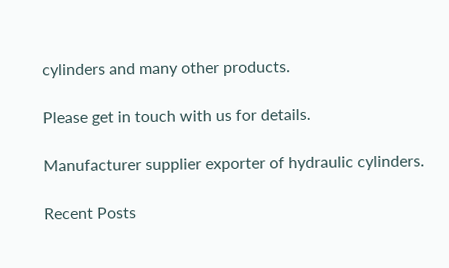cylinders and many other products.

Please get in touch with us for details.

Manufacturer supplier exporter of hydraulic cylinders.

Recent Posts